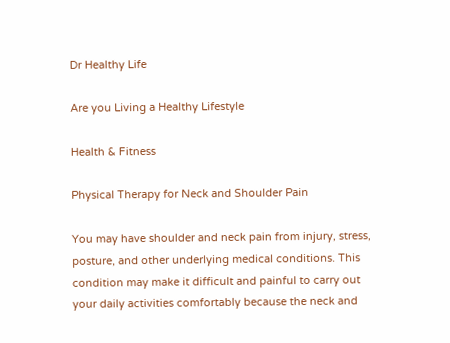Dr Healthy Life

Are you Living a Healthy Lifestyle

Health & Fitness

Physical Therapy for Neck and Shoulder Pain

You may have shoulder and neck pain from injury, stress, posture, and other underlying medical conditions. This condition may make it difficult and painful to carry out your daily activities comfortably because the neck and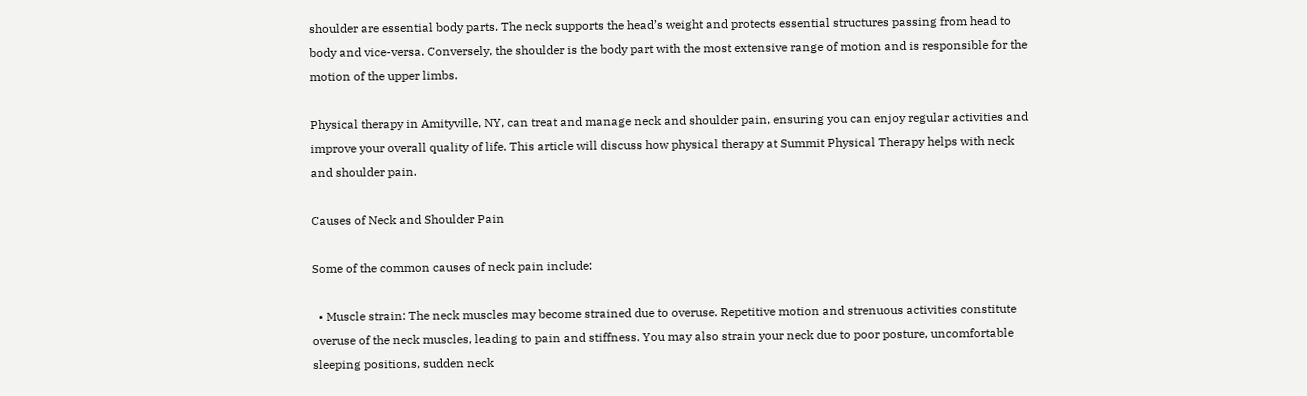shoulder are essential body parts. The neck supports the head’s weight and protects essential structures passing from head to body and vice-versa. Conversely, the shoulder is the body part with the most extensive range of motion and is responsible for the motion of the upper limbs.

Physical therapy in Amityville, NY, can treat and manage neck and shoulder pain, ensuring you can enjoy regular activities and improve your overall quality of life. This article will discuss how physical therapy at Summit Physical Therapy helps with neck and shoulder pain.

Causes of Neck and Shoulder Pain

Some of the common causes of neck pain include:

  • Muscle strain: The neck muscles may become strained due to overuse. Repetitive motion and strenuous activities constitute overuse of the neck muscles, leading to pain and stiffness. You may also strain your neck due to poor posture, uncomfortable sleeping positions, sudden neck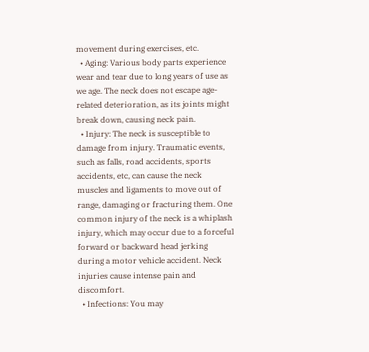movement during exercises, etc.
  • Aging: Various body parts experience wear and tear due to long years of use as we age. The neck does not escape age-related deterioration, as its joints might break down, causing neck pain.
  • Injury: The neck is susceptible to damage from injury. Traumatic events, such as falls, road accidents, sports accidents, etc, can cause the neck muscles and ligaments to move out of range, damaging or fracturing them. One common injury of the neck is a whiplash injury, which may occur due to a forceful forward or backward head jerking during a motor vehicle accident. Neck injuries cause intense pain and discomfort.
  • Infections: You may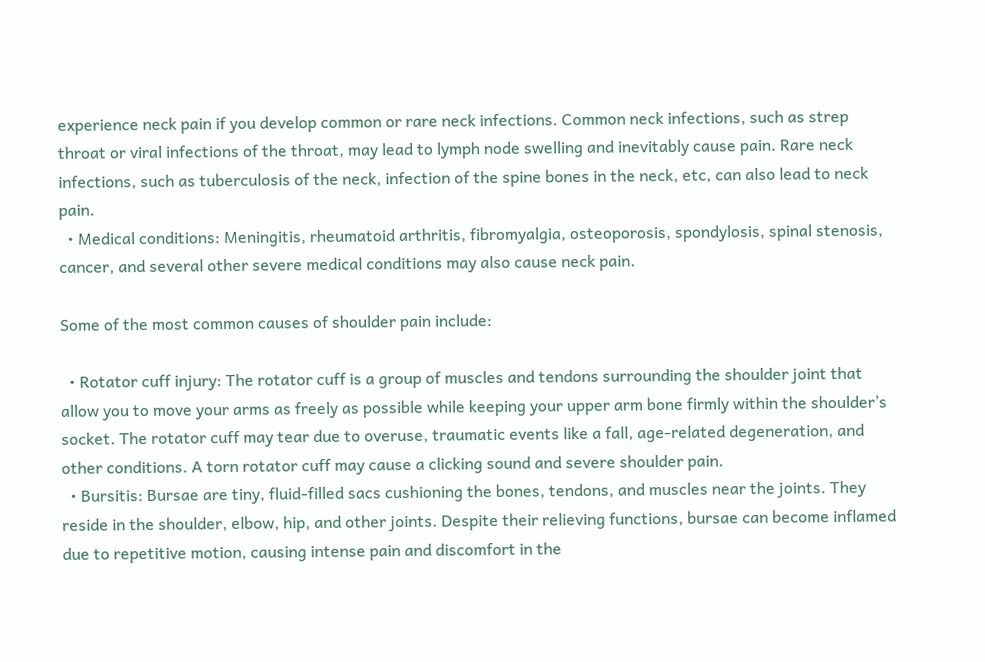experience neck pain if you develop common or rare neck infections. Common neck infections, such as strep throat or viral infections of the throat, may lead to lymph node swelling and inevitably cause pain. Rare neck infections, such as tuberculosis of the neck, infection of the spine bones in the neck, etc, can also lead to neck pain.
  • Medical conditions: Meningitis, rheumatoid arthritis, fibromyalgia, osteoporosis, spondylosis, spinal stenosis, cancer, and several other severe medical conditions may also cause neck pain.

Some of the most common causes of shoulder pain include:

  • Rotator cuff injury: The rotator cuff is a group of muscles and tendons surrounding the shoulder joint that allow you to move your arms as freely as possible while keeping your upper arm bone firmly within the shoulder’s socket. The rotator cuff may tear due to overuse, traumatic events like a fall, age-related degeneration, and other conditions. A torn rotator cuff may cause a clicking sound and severe shoulder pain.
  • Bursitis: Bursae are tiny, fluid-filled sacs cushioning the bones, tendons, and muscles near the joints. They reside in the shoulder, elbow, hip, and other joints. Despite their relieving functions, bursae can become inflamed due to repetitive motion, causing intense pain and discomfort in the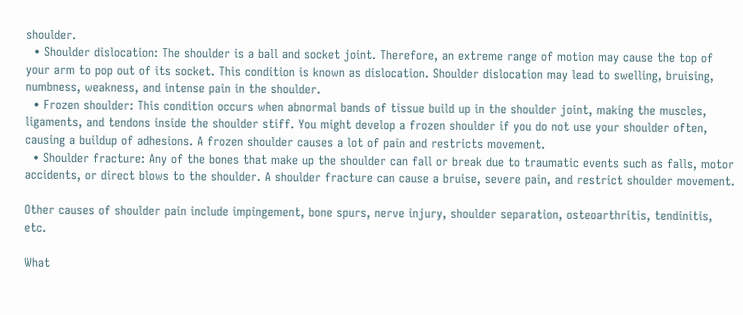shoulder.
  • Shoulder dislocation: The shoulder is a ball and socket joint. Therefore, an extreme range of motion may cause the top of your arm to pop out of its socket. This condition is known as dislocation. Shoulder dislocation may lead to swelling, bruising, numbness, weakness, and intense pain in the shoulder.
  • Frozen shoulder: This condition occurs when abnormal bands of tissue build up in the shoulder joint, making the muscles, ligaments, and tendons inside the shoulder stiff. You might develop a frozen shoulder if you do not use your shoulder often, causing a buildup of adhesions. A frozen shoulder causes a lot of pain and restricts movement.
  • Shoulder fracture: Any of the bones that make up the shoulder can fall or break due to traumatic events such as falls, motor accidents, or direct blows to the shoulder. A shoulder fracture can cause a bruise, severe pain, and restrict shoulder movement.

Other causes of shoulder pain include impingement, bone spurs, nerve injury, shoulder separation, osteoarthritis, tendinitis, etc.

What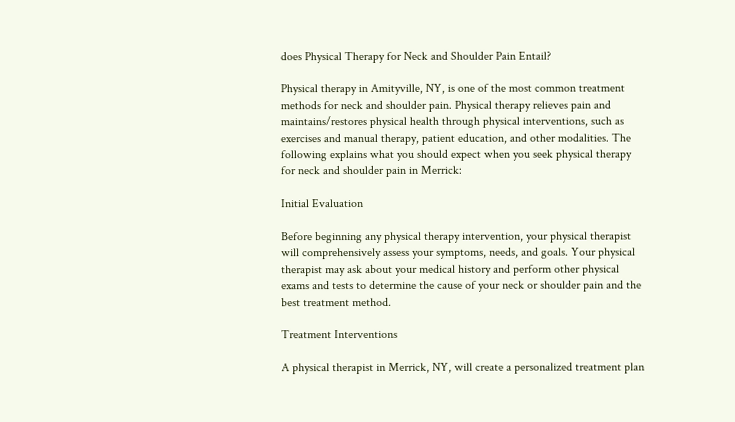does Physical Therapy for Neck and Shoulder Pain Entail?

Physical therapy in Amityville, NY, is one of the most common treatment methods for neck and shoulder pain. Physical therapy relieves pain and maintains/restores physical health through physical interventions, such as exercises and manual therapy, patient education, and other modalities. The following explains what you should expect when you seek physical therapy for neck and shoulder pain in Merrick:

Initial Evaluation

Before beginning any physical therapy intervention, your physical therapist will comprehensively assess your symptoms, needs, and goals. Your physical therapist may ask about your medical history and perform other physical exams and tests to determine the cause of your neck or shoulder pain and the best treatment method.

Treatment Interventions

A physical therapist in Merrick, NY, will create a personalized treatment plan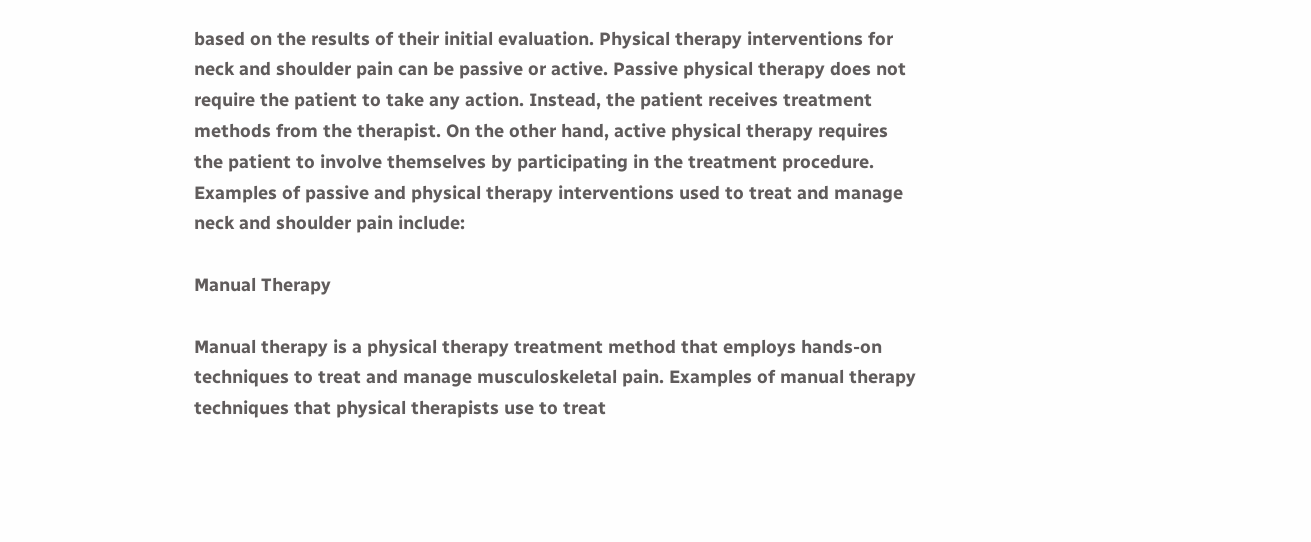based on the results of their initial evaluation. Physical therapy interventions for neck and shoulder pain can be passive or active. Passive physical therapy does not require the patient to take any action. Instead, the patient receives treatment methods from the therapist. On the other hand, active physical therapy requires the patient to involve themselves by participating in the treatment procedure. Examples of passive and physical therapy interventions used to treat and manage neck and shoulder pain include:

Manual Therapy

Manual therapy is a physical therapy treatment method that employs hands-on techniques to treat and manage musculoskeletal pain. Examples of manual therapy techniques that physical therapists use to treat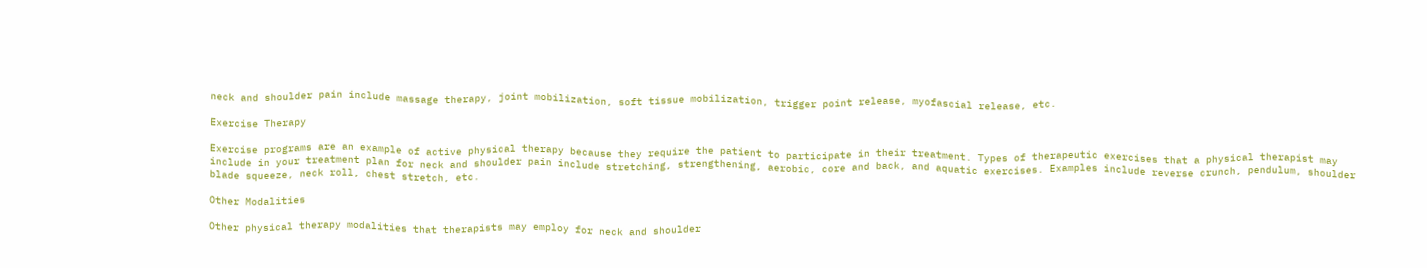neck and shoulder pain include massage therapy, joint mobilization, soft tissue mobilization, trigger point release, myofascial release, etc.

Exercise Therapy

Exercise programs are an example of active physical therapy because they require the patient to participate in their treatment. Types of therapeutic exercises that a physical therapist may include in your treatment plan for neck and shoulder pain include stretching, strengthening, aerobic, core and back, and aquatic exercises. Examples include reverse crunch, pendulum, shoulder blade squeeze, neck roll, chest stretch, etc.

Other Modalities

Other physical therapy modalities that therapists may employ for neck and shoulder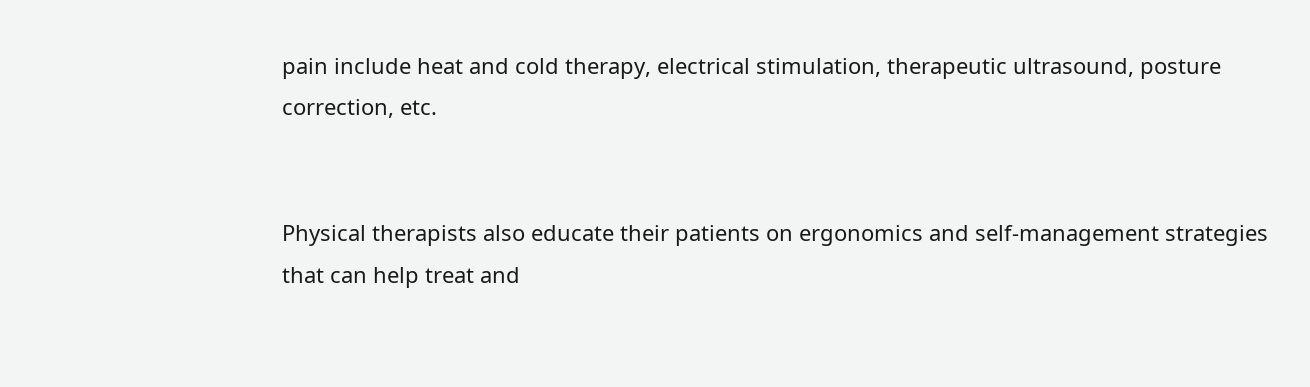pain include heat and cold therapy, electrical stimulation, therapeutic ultrasound, posture correction, etc.


Physical therapists also educate their patients on ergonomics and self-management strategies that can help treat and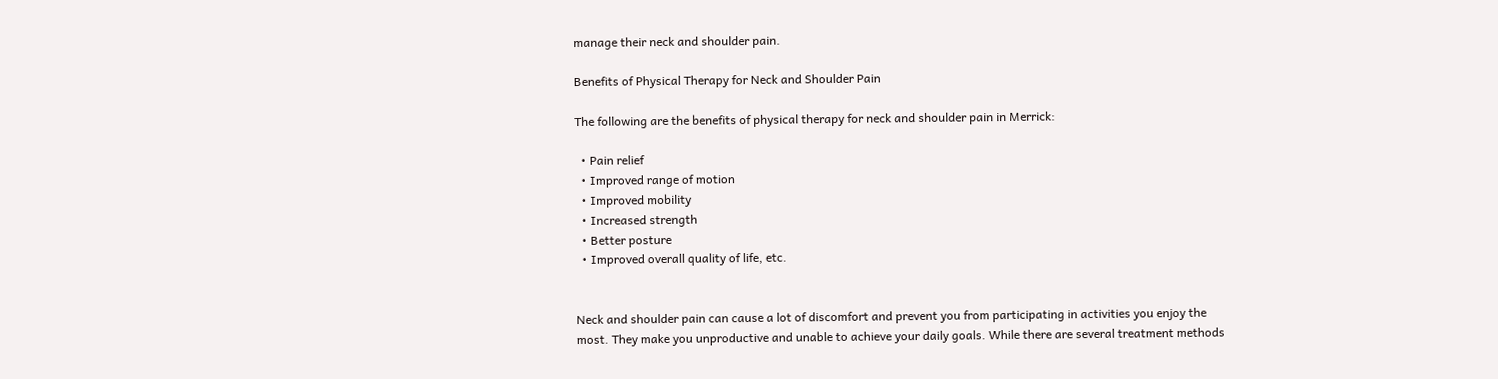manage their neck and shoulder pain.

Benefits of Physical Therapy for Neck and Shoulder Pain

The following are the benefits of physical therapy for neck and shoulder pain in Merrick:

  • Pain relief
  • Improved range of motion
  • Improved mobility
  • Increased strength
  • Better posture
  • Improved overall quality of life, etc.


Neck and shoulder pain can cause a lot of discomfort and prevent you from participating in activities you enjoy the most. They make you unproductive and unable to achieve your daily goals. While there are several treatment methods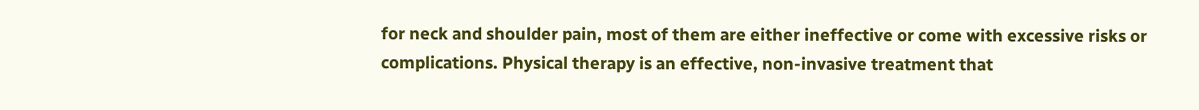for neck and shoulder pain, most of them are either ineffective or come with excessive risks or complications. Physical therapy is an effective, non-invasive treatment that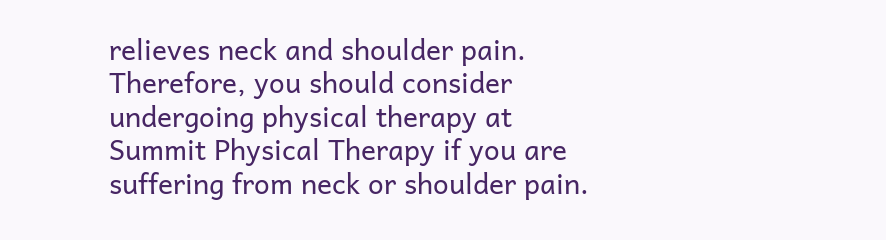relieves neck and shoulder pain. Therefore, you should consider undergoing physical therapy at Summit Physical Therapy if you are suffering from neck or shoulder pain.